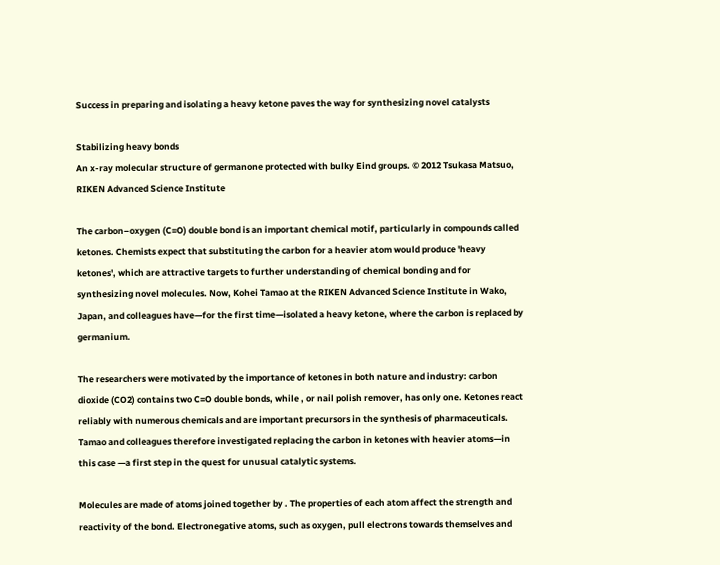Success in preparing and isolating a heavy ketone paves the way for synthesizing novel catalysts

Stabilizing heavy bonds
An x-ray molecular structure of germanone protected with bulky Eind groups. © 2012 Tsukasa Matsuo, RIKEN Advanced Science Institute

The carbon–oxygen (C=O) double bond is an important chemical motif, particularly in compounds called ketones. Chemists expect that substituting the carbon for a heavier atom would produce 'heavy ketones', which are attractive targets to further understanding of chemical bonding and for synthesizing novel molecules. Now, Kohei Tamao at the RIKEN Advanced Science Institute in Wako, Japan, and colleagues have—for the first time—isolated a heavy ketone, where the carbon is replaced by germanium.

The researchers were motivated by the importance of ketones in both nature and industry: carbon dioxide (CO2) contains two C=O double bonds, while , or nail polish remover, has only one. Ketones react reliably with numerous chemicals and are important precursors in the synthesis of pharmaceuticals. Tamao and colleagues therefore investigated replacing the carbon in ketones with heavier atoms—in this case —a first step in the quest for unusual catalytic systems.

Molecules are made of atoms joined together by . The properties of each atom affect the strength and reactivity of the bond. Electronegative atoms, such as oxygen, pull electrons towards themselves and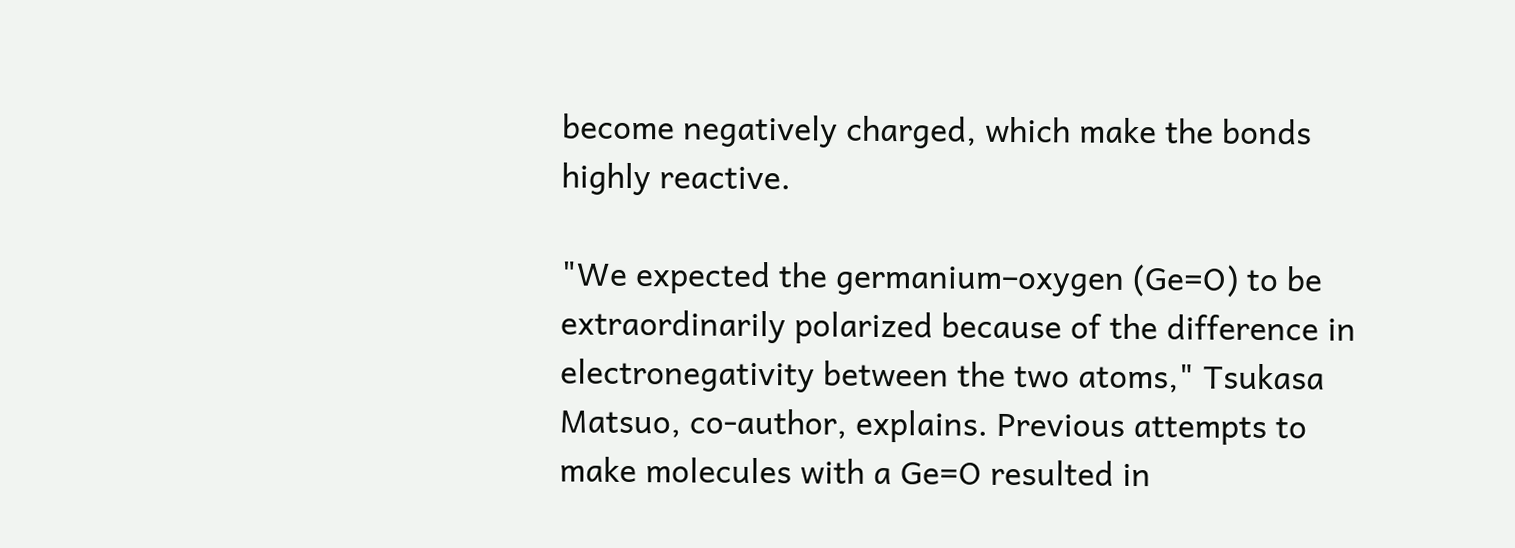become negatively charged, which make the bonds highly reactive.

"We expected the germanium–oxygen (Ge=O) to be extraordinarily polarized because of the difference in electronegativity between the two atoms," Tsukasa Matsuo, co-author, explains. Previous attempts to make molecules with a Ge=O resulted in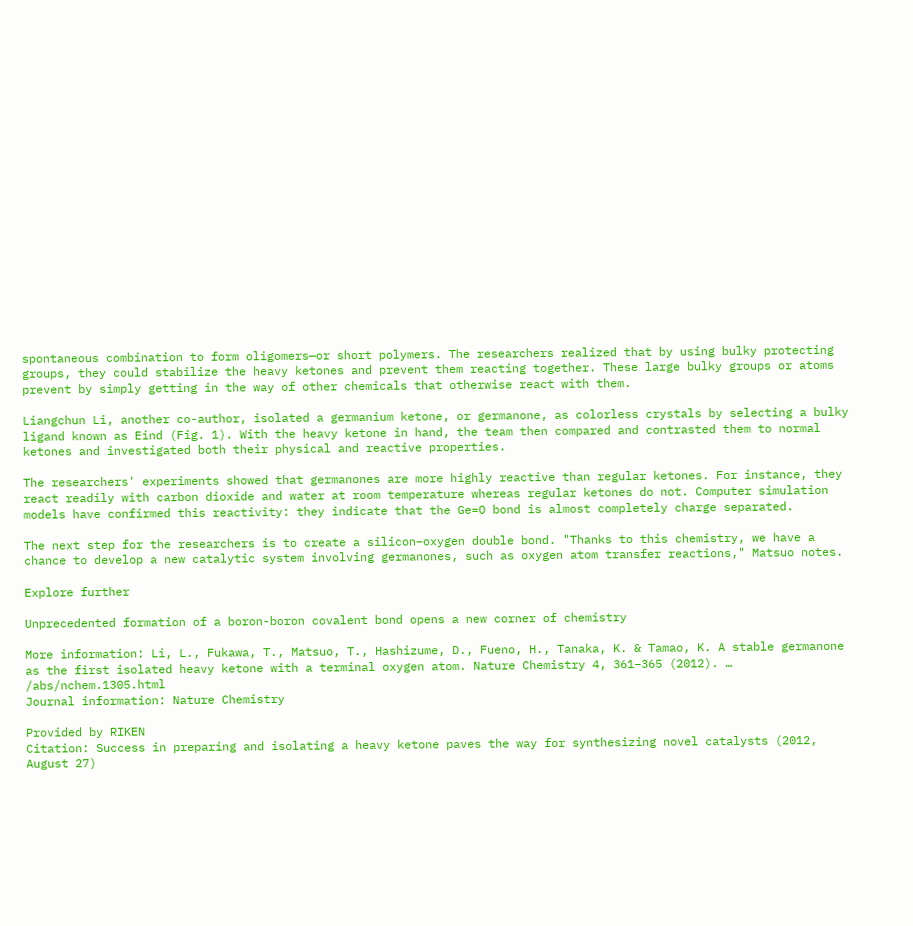spontaneous combination to form oligomers—or short polymers. The researchers realized that by using bulky protecting groups, they could stabilize the heavy ketones and prevent them reacting together. These large bulky groups or atoms prevent by simply getting in the way of other chemicals that otherwise react with them.

Liangchun Li, another co-author, isolated a germanium ketone, or germanone, as colorless crystals by selecting a bulky ligand known as Eind (Fig. 1). With the heavy ketone in hand, the team then compared and contrasted them to normal ketones and investigated both their physical and reactive properties.

The researchers' experiments showed that germanones are more highly reactive than regular ketones. For instance, they react readily with carbon dioxide and water at room temperature whereas regular ketones do not. Computer simulation models have confirmed this reactivity: they indicate that the Ge=O bond is almost completely charge separated.

The next step for the researchers is to create a silicon–oxygen double bond. "Thanks to this chemistry, we have a chance to develop a new catalytic system involving germanones, such as oxygen atom transfer reactions," Matsuo notes.

Explore further

Unprecedented formation of a boron-boron covalent bond opens a new corner of chemistry

More information: Li, L., Fukawa, T., Matsuo, T., Hashizume, D., Fueno, H., Tanaka, K. & Tamao, K. A stable germanone as the first isolated heavy ketone with a terminal oxygen atom. Nature Chemistry 4, 361–365 (2012). … /abs/nchem.1305.html
Journal information: Nature Chemistry

Provided by RIKEN
Citation: Success in preparing and isolating a heavy ketone paves the way for synthesizing novel catalysts (2012, August 27)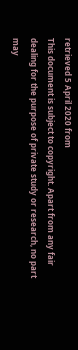retrieved 5 April 2020 from
This document is subject to copyright. Apart from any fair dealing for the purpose of private study or research, no part may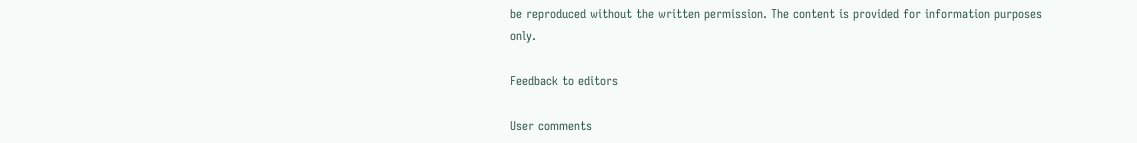be reproduced without the written permission. The content is provided for information purposes only.

Feedback to editors

User comments